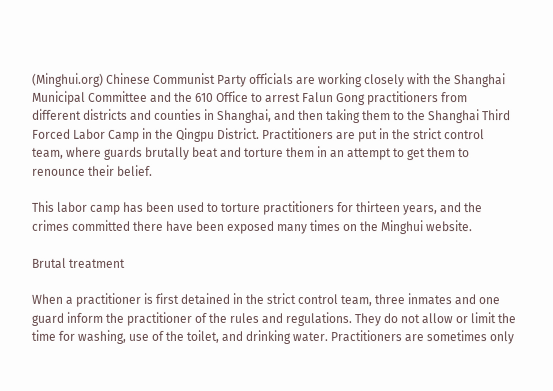(Minghui.org) Chinese Communist Party officials are working closely with the Shanghai Municipal Committee and the 610 Office to arrest Falun Gong practitioners from different districts and counties in Shanghai, and then taking them to the Shanghai Third Forced Labor Camp in the Qingpu District. Practitioners are put in the strict control team, where guards brutally beat and torture them in an attempt to get them to renounce their belief.

This labor camp has been used to torture practitioners for thirteen years, and the crimes committed there have been exposed many times on the Minghui website.

Brutal treatment

When a practitioner is first detained in the strict control team, three inmates and one guard inform the practitioner of the rules and regulations. They do not allow or limit the time for washing, use of the toilet, and drinking water. Practitioners are sometimes only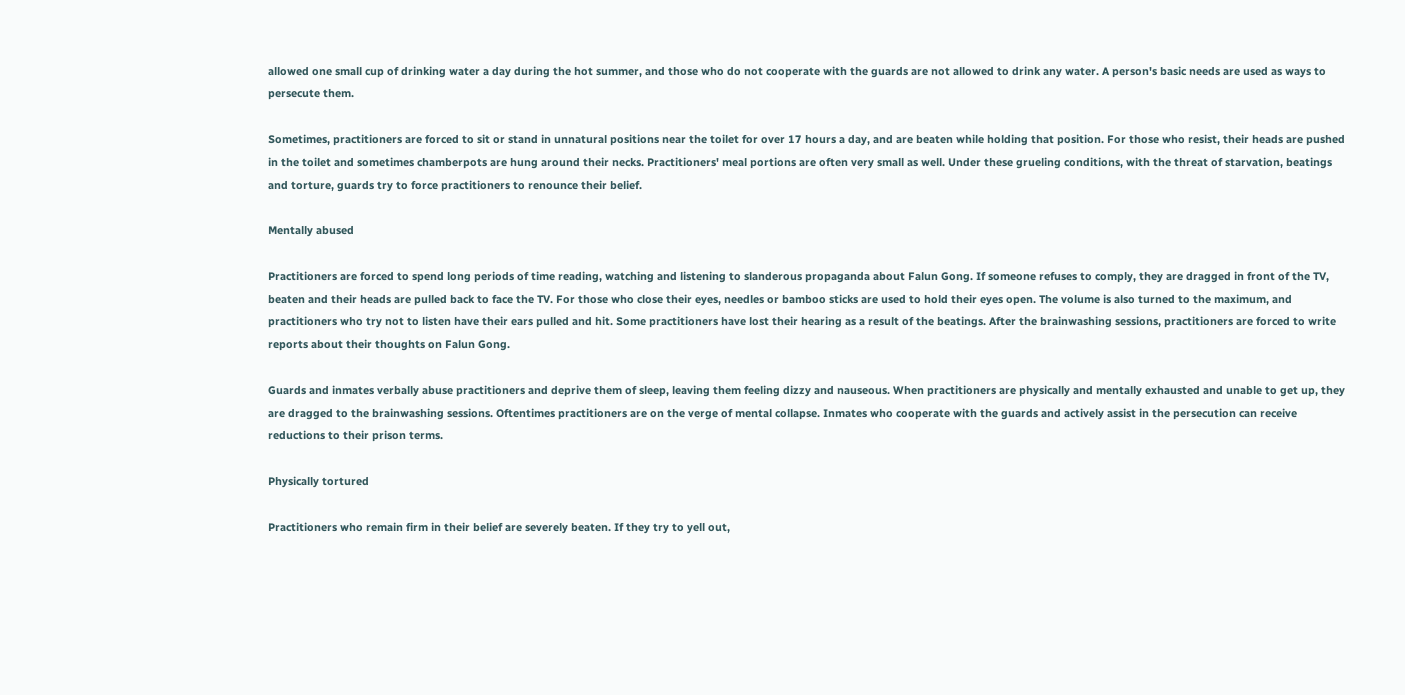allowed one small cup of drinking water a day during the hot summer, and those who do not cooperate with the guards are not allowed to drink any water. A person's basic needs are used as ways to persecute them.

Sometimes, practitioners are forced to sit or stand in unnatural positions near the toilet for over 17 hours a day, and are beaten while holding that position. For those who resist, their heads are pushed in the toilet and sometimes chamberpots are hung around their necks. Practitioners' meal portions are often very small as well. Under these grueling conditions, with the threat of starvation, beatings and torture, guards try to force practitioners to renounce their belief.

Mentally abused

Practitioners are forced to spend long periods of time reading, watching and listening to slanderous propaganda about Falun Gong. If someone refuses to comply, they are dragged in front of the TV, beaten and their heads are pulled back to face the TV. For those who close their eyes, needles or bamboo sticks are used to hold their eyes open. The volume is also turned to the maximum, and practitioners who try not to listen have their ears pulled and hit. Some practitioners have lost their hearing as a result of the beatings. After the brainwashing sessions, practitioners are forced to write reports about their thoughts on Falun Gong.

Guards and inmates verbally abuse practitioners and deprive them of sleep, leaving them feeling dizzy and nauseous. When practitioners are physically and mentally exhausted and unable to get up, they are dragged to the brainwashing sessions. Oftentimes practitioners are on the verge of mental collapse. Inmates who cooperate with the guards and actively assist in the persecution can receive reductions to their prison terms.

Physically tortured

Practitioners who remain firm in their belief are severely beaten. If they try to yell out,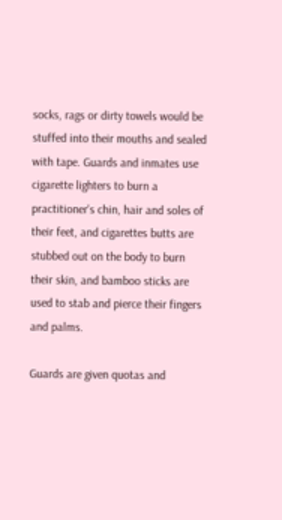socks, rags or dirty towels would be stuffed into their mouths and sealed with tape. Guards and inmates use cigarette lighters to burn a practitioner's chin, hair and soles of their feet, and cigarettes butts are stubbed out on the body to burn their skin, and bamboo sticks are used to stab and pierce their fingers and palms.

Guards are given quotas and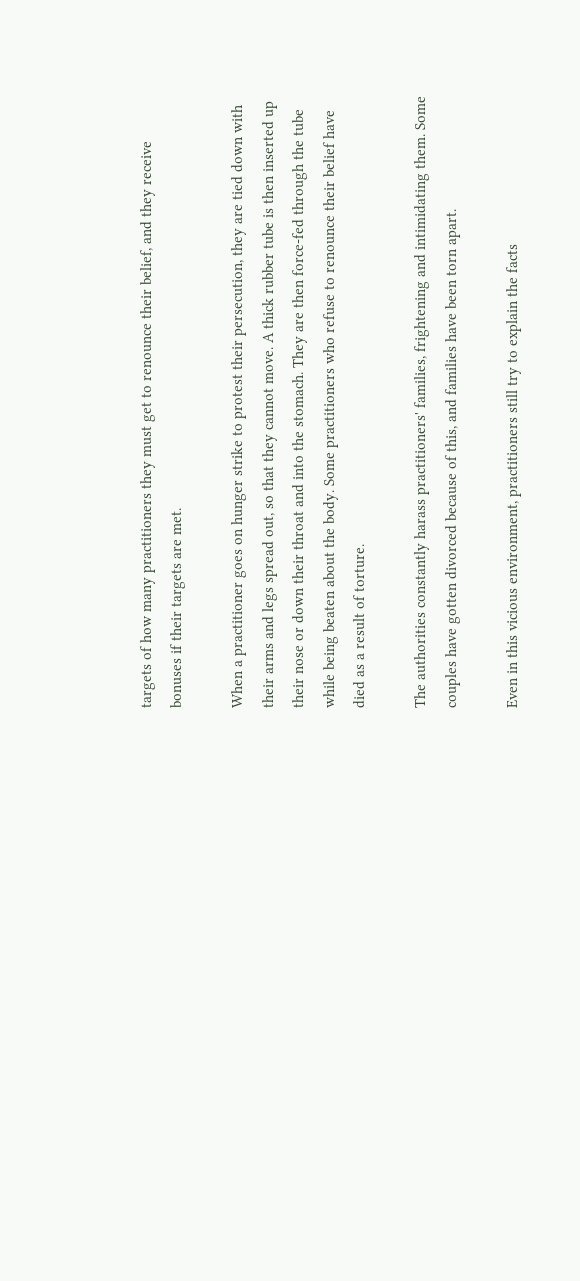targets of how many practitioners they must get to renounce their belief, and they receive bonuses if their targets are met.

When a practitioner goes on hunger strike to protest their persecution, they are tied down with their arms and legs spread out, so that they cannot move. A thick rubber tube is then inserted up their nose or down their throat and into the stomach. They are then force-fed through the tube while being beaten about the body. Some practitioners who refuse to renounce their belief have died as a result of torture.

The authorities constantly harass practitioners' families, frightening and intimidating them. Some couples have gotten divorced because of this, and families have been torn apart.

Even in this vicious environment, practitioners still try to explain the facts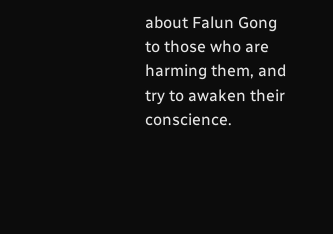about Falun Gong to those who are harming them, and try to awaken their conscience.